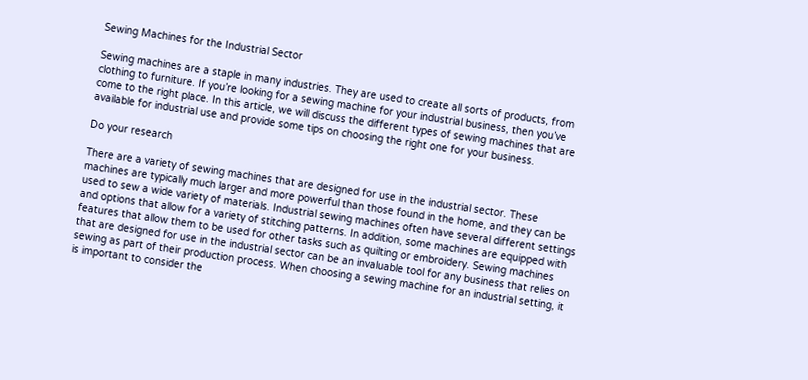Sewing Machines for the Industrial Sector

Sewing machines are a staple in many industries. They are used to create all sorts of products, from clothing to furniture. If you’re looking for a sewing machine for your industrial business, then you’ve come to the right place. In this article, we will discuss the different types of sewing machines that are available for industrial use and provide some tips on choosing the right one for your business.

Do your research

There are a variety of sewing machines that are designed for use in the industrial sector. These machines are typically much larger and more powerful than those found in the home, and they can be used to sew a wide variety of materials. Industrial sewing machines often have several different settings and options that allow for a variety of stitching patterns. In addition, some machines are equipped with features that allow them to be used for other tasks such as quilting or embroidery. Sewing machines that are designed for use in the industrial sector can be an invaluable tool for any business that relies on sewing as part of their production process. When choosing a sewing machine for an industrial setting, it is important to consider the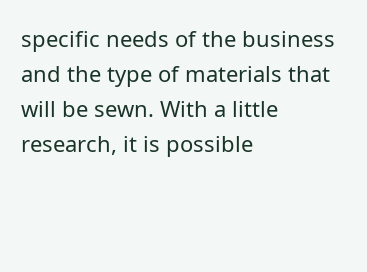specific needs of the business and the type of materials that will be sewn. With a little research, it is possible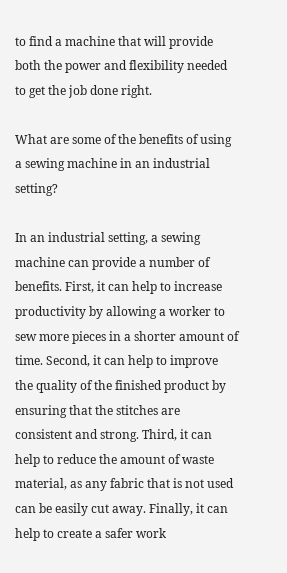to find a machine that will provide both the power and flexibility needed to get the job done right.

What are some of the benefits of using a sewing machine in an industrial setting?

In an industrial setting, a sewing machine can provide a number of benefits. First, it can help to increase productivity by allowing a worker to sew more pieces in a shorter amount of time. Second, it can help to improve the quality of the finished product by ensuring that the stitches are consistent and strong. Third, it can help to reduce the amount of waste material, as any fabric that is not used can be easily cut away. Finally, it can help to create a safer work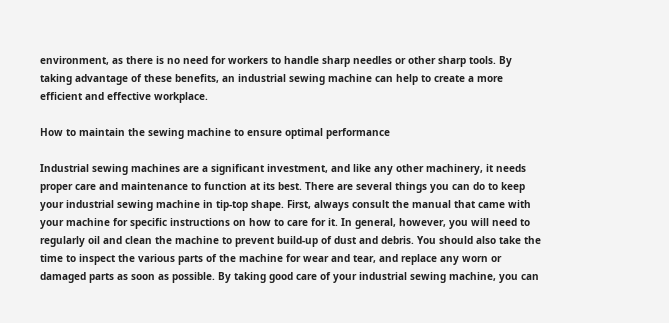environment, as there is no need for workers to handle sharp needles or other sharp tools. By taking advantage of these benefits, an industrial sewing machine can help to create a more efficient and effective workplace.

How to maintain the sewing machine to ensure optimal performance

Industrial sewing machines are a significant investment, and like any other machinery, it needs proper care and maintenance to function at its best. There are several things you can do to keep your industrial sewing machine in tip-top shape. First, always consult the manual that came with your machine for specific instructions on how to care for it. In general, however, you will need to regularly oil and clean the machine to prevent build-up of dust and debris. You should also take the time to inspect the various parts of the machine for wear and tear, and replace any worn or damaged parts as soon as possible. By taking good care of your industrial sewing machine, you can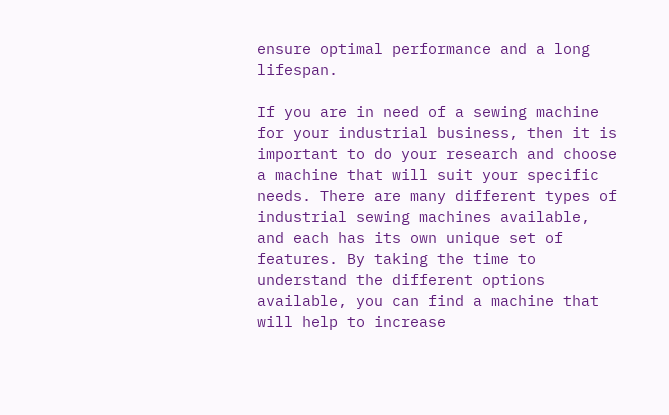ensure optimal performance and a long lifespan.

If you are in need of a sewing machine for your industrial business, then it is important to do your research and choose a machine that will suit your specific needs. There are many different types of industrial sewing machines available, and each has its own unique set of features. By taking the time to understand the different options available, you can find a machine that will help to increase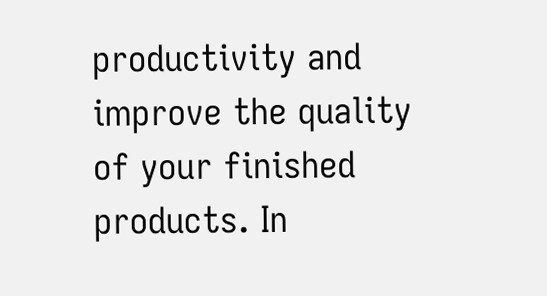productivity and improve the quality of your finished products. In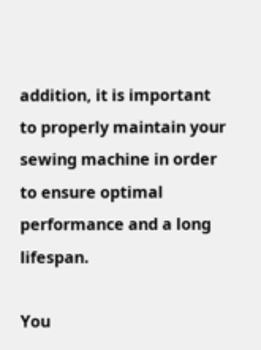addition, it is important to properly maintain your sewing machine in order to ensure optimal performance and a long lifespan.

You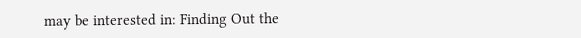may be interested in: Finding Out the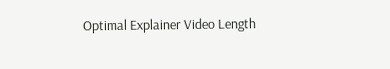Optimal Explainer Video Length